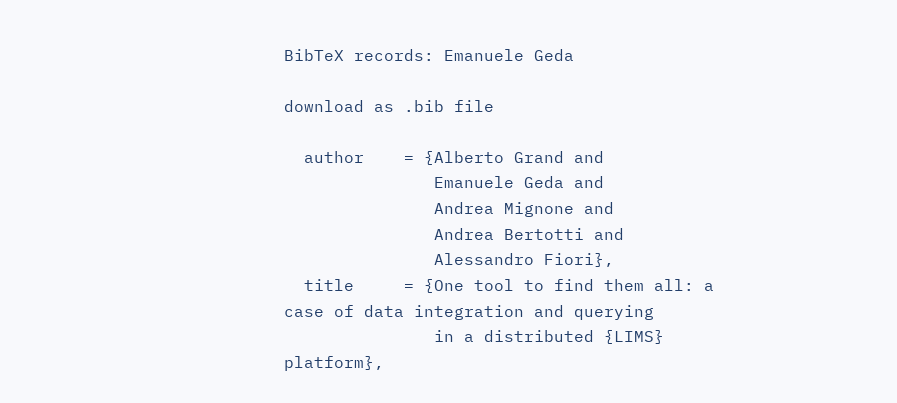BibTeX records: Emanuele Geda

download as .bib file

  author    = {Alberto Grand and
               Emanuele Geda and
               Andrea Mignone and
               Andrea Bertotti and
               Alessandro Fiori},
  title     = {One tool to find them all: a case of data integration and querying
               in a distributed {LIMS} platform},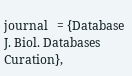journal   = {Database J. Biol. Databases Curation},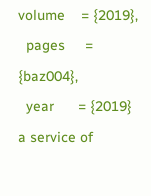volume    = {2019},
  pages     = {baz004},
  year      = {2019}
a service of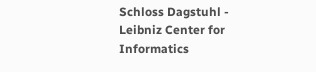Schloss Dagstuhl - Leibniz Center for Informatics